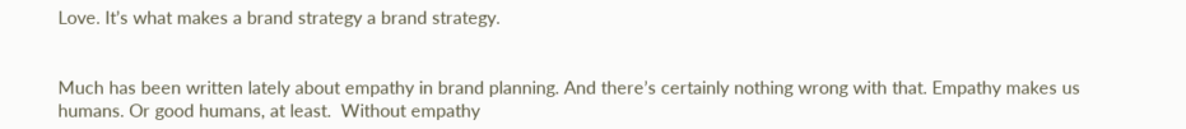Love. It’s what makes a brand strategy a brand strategy.


Much has been written lately about empathy in brand planning. And there’s certainly nothing wrong with that. Empathy makes us humans. Or good humans, at least.  Without empathy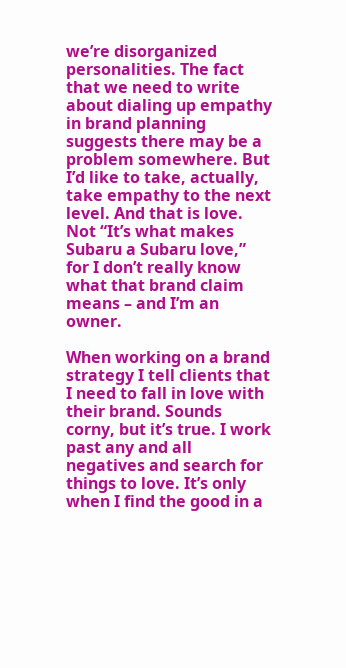we’re disorganized personalities. The fact that we need to write about dialing up empathy in brand planning suggests there may be a problem somewhere. But I’d like to take, actually, take empathy to the next level. And that is love. Not “It’s what makes Subaru a Subaru love,” for I don’t really know what that brand claim means – and I’m an owner.

When working on a brand strategy I tell clients that I need to fall in love with their brand. Sounds corny, but it’s true. I work past any and all negatives and search for things to love. It’s only when I find the good in a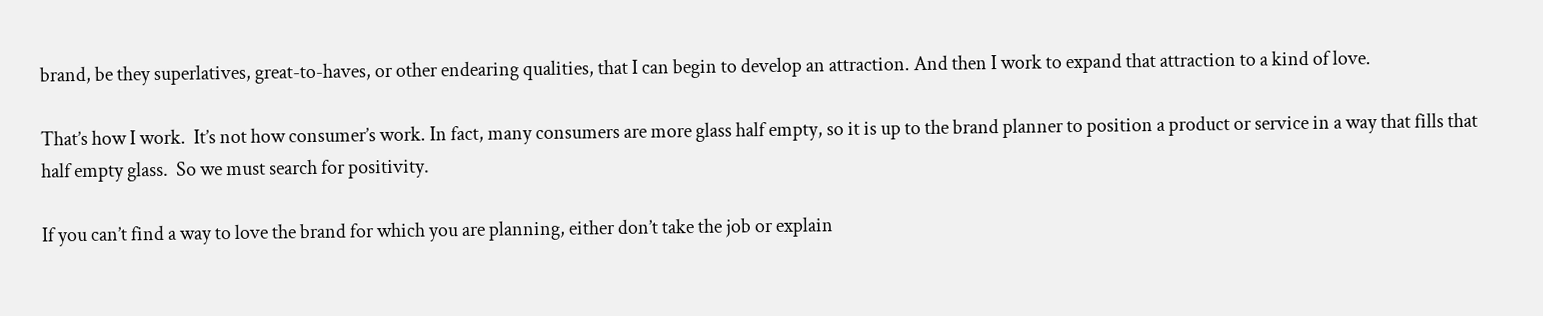brand, be they superlatives, great-to-haves, or other endearing qualities, that I can begin to develop an attraction. And then I work to expand that attraction to a kind of love.

That’s how I work.  It’s not how consumer’s work. In fact, many consumers are more glass half empty, so it is up to the brand planner to position a product or service in a way that fills that half empty glass.  So we must search for positivity.

If you can’t find a way to love the brand for which you are planning, either don’t take the job or explain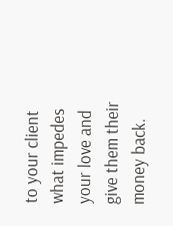to your client what impedes your love and give them their money back.